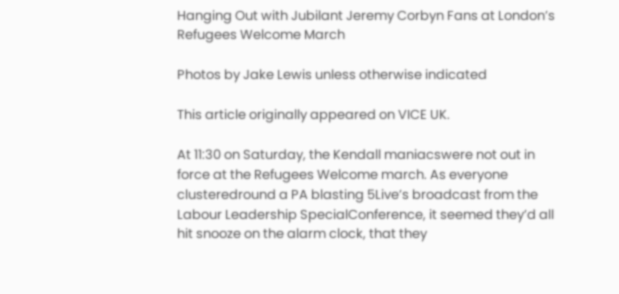Hanging Out with Jubilant Jeremy Corbyn Fans at London’s Refugees Welcome March

Photos by Jake Lewis unless otherwise indicated

This article originally appeared on VICE UK.

At 11:30 on Saturday, the Kendall maniacswere not out in force at the Refugees Welcome march. As everyone clusteredround a PA blasting 5Live’s broadcast from the Labour Leadership SpecialConference, it seemed they’d all hit snooze on the alarm clock, that they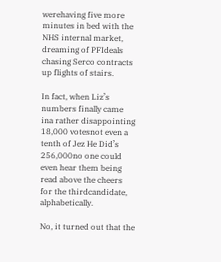werehaving five more minutes in bed with the NHS internal market, dreaming of PFIdeals chasing Serco contracts up flights of stairs.

In fact, when Liz’s numbers finally came ina rather disappointing 18,000 votesnot even a tenth of Jez He Did’s 256,000no one could even hear them being read above the cheers for the thirdcandidate, alphabetically.

No, it turned out that the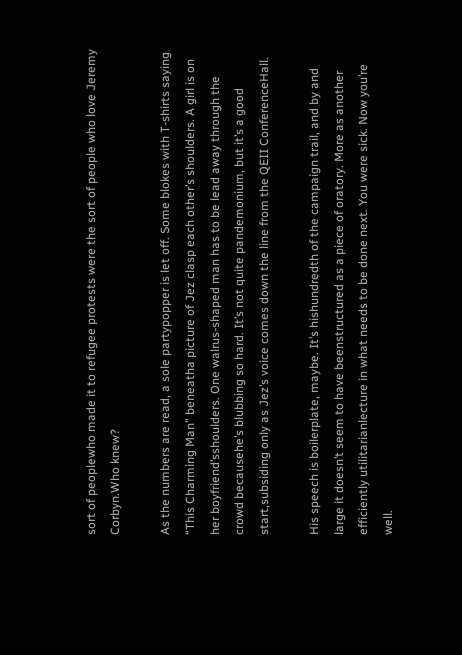sort of peoplewho made it to refugee protests were the sort of people who love Jeremy Corbyn.Who knew?

As the numbers are read, a sole partypopper is let off. Some blokes with T-shirts saying “This Charming Man” beneatha picture of Jez clasp each other’s shoulders. A girl is on her boyfriend’sshoulders. One walrus-shaped man has to be lead away through the crowd becausehe’s blubbing so hard. It’s not quite pandemonium, but it’s a good start,subsiding only as Jez’s voice comes down the line from the QEII ConferenceHall.

His speech is boilerplate, maybe. It’s hishundredth of the campaign trail, and by and large it doesn’t seem to have beenstructured as a piece of oratory. More as another efficiently utilitarianlecture in what needs to be done next. You were sick. Now you’re well.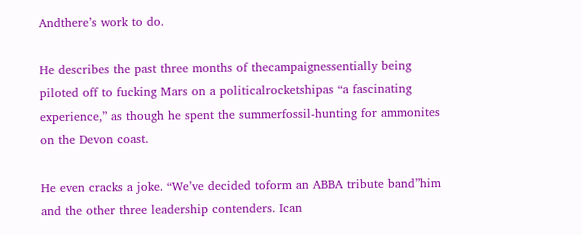Andthere’s work to do.

He describes the past three months of thecampaignessentially being piloted off to fucking Mars on a politicalrocketshipas “a fascinating experience,” as though he spent the summerfossil-hunting for ammonites on the Devon coast.

He even cracks a joke. “We’ve decided toform an ABBA tribute band”him and the other three leadership contenders. Ican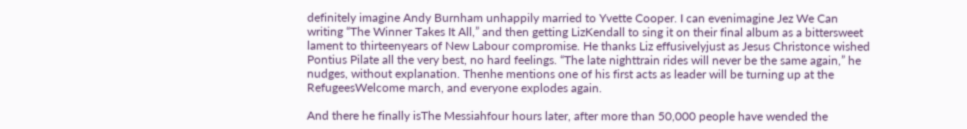definitely imagine Andy Burnham unhappily married to Yvette Cooper. I can evenimagine Jez We Can writing “The Winner Takes It All,” and then getting LizKendall to sing it on their final album as a bittersweet lament to thirteenyears of New Labour compromise. He thanks Liz effusivelyjust as Jesus Christonce wished Pontius Pilate all the very best, no hard feelings. “The late nighttrain rides will never be the same again,” he nudges, without explanation. Thenhe mentions one of his first acts as leader will be turning up at the RefugeesWelcome march, and everyone explodes again.

And there he finally isThe Messiahfour hours later, after more than 50,000 people have wended the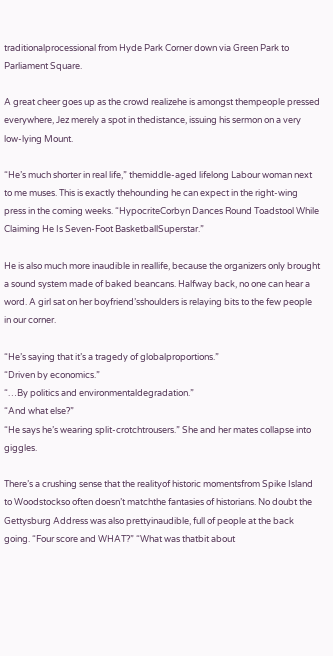traditionalprocessional from Hyde Park Corner down via Green Park to Parliament Square.

A great cheer goes up as the crowd realizehe is amongst thempeople pressed everywhere, Jez merely a spot in thedistance, issuing his sermon on a very low-lying Mount.

“He’s much shorter in real life,” themiddle-aged lifelong Labour woman next to me muses. This is exactly thehounding he can expect in the right-wing press in the coming weeks. “HypocriteCorbyn Dances Round Toadstool While Claiming He Is Seven-Foot BasketballSuperstar.”

He is also much more inaudible in reallife, because the organizers only brought a sound system made of baked beancans. Halfway back, no one can hear a word. A girl sat on her boyfriend’sshoulders is relaying bits to the few people in our corner.

“He’s saying that it’s a tragedy of globalproportions.”
“Driven by economics.”
“…By politics and environmentaldegradation.”
“And what else?”
“He says he’s wearing split-crotchtrousers.” She and her mates collapse into giggles.

There’s a crushing sense that the realityof historic momentsfrom Spike Island to Woodstockso often doesn’t matchthe fantasies of historians. No doubt the Gettysburg Address was also prettyinaudible, full of people at the back going. “Four score and WHAT?” “What was thatbit about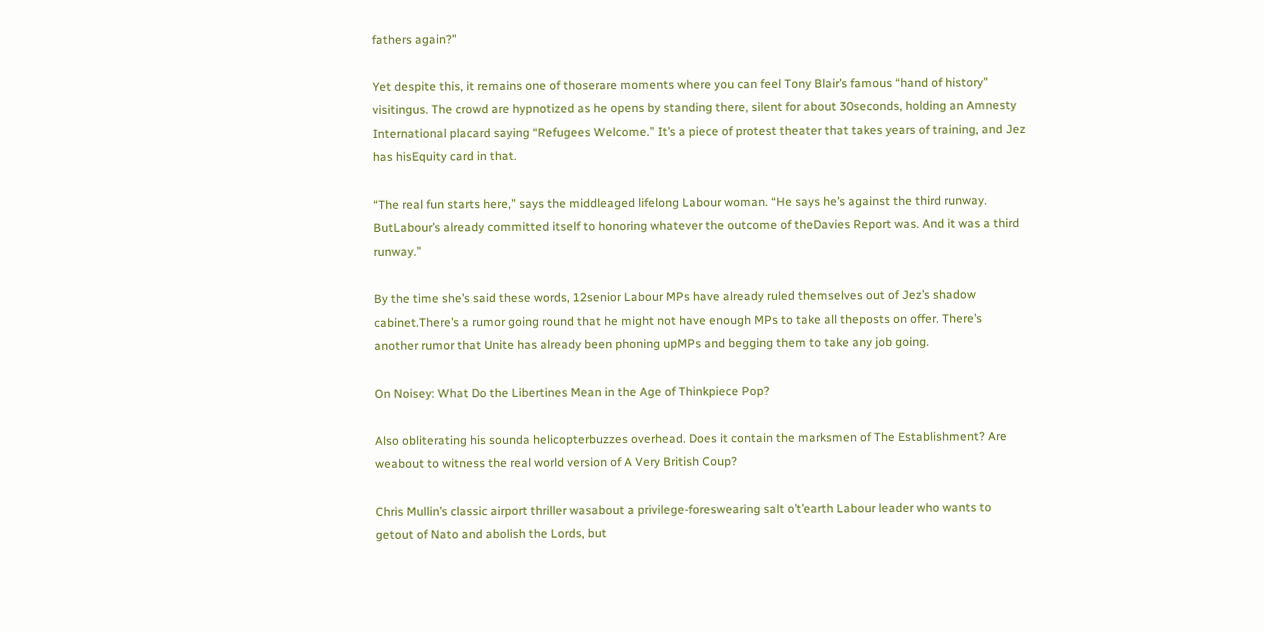fathers again?”

Yet despite this, it remains one of thoserare moments where you can feel Tony Blair’s famous “hand of history” visitingus. The crowd are hypnotized as he opens by standing there, silent for about 30seconds, holding an Amnesty International placard saying “Refugees Welcome.” It’s a piece of protest theater that takes years of training, and Jez has hisEquity card in that.

“The real fun starts here,” says the middleaged lifelong Labour woman. “He says he’s against the third runway. ButLabour’s already committed itself to honoring whatever the outcome of theDavies Report was. And it was a third runway.”

By the time she’s said these words, 12senior Labour MPs have already ruled themselves out of Jez’s shadow cabinet.There’s a rumor going round that he might not have enough MPs to take all theposts on offer. There’s another rumor that Unite has already been phoning upMPs and begging them to take any job going.

On Noisey: What Do the Libertines Mean in the Age of Thinkpiece Pop?

Also obliterating his sounda helicopterbuzzes overhead. Does it contain the marksmen of The Establishment? Are weabout to witness the real world version of A Very British Coup?

Chris Mullin’s classic airport thriller wasabout a privilege-foreswearing salt o’t’earth Labour leader who wants to getout of Nato and abolish the Lords, but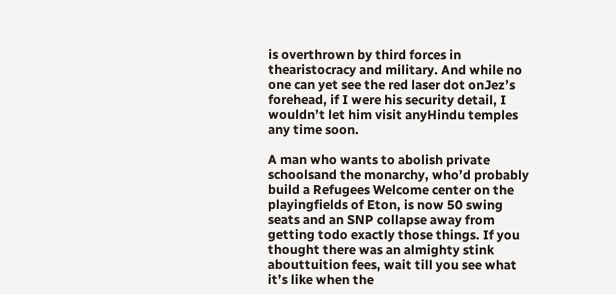is overthrown by third forces in thearistocracy and military. And while no one can yet see the red laser dot onJez’s forehead, if I were his security detail, I wouldn’t let him visit anyHindu temples any time soon.

A man who wants to abolish private schoolsand the monarchy, who’d probably build a Refugees Welcome center on the playingfields of Eton, is now 50 swing seats and an SNP collapse away from getting todo exactly those things. If you thought there was an almighty stink abouttuition fees, wait till you see what it’s like when the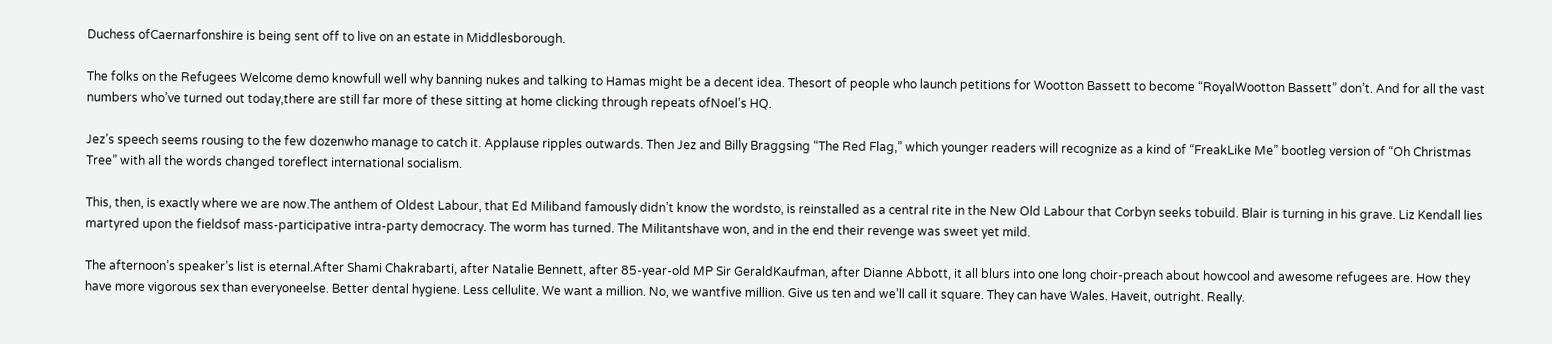Duchess ofCaernarfonshire is being sent off to live on an estate in Middlesborough.

The folks on the Refugees Welcome demo knowfull well why banning nukes and talking to Hamas might be a decent idea. Thesort of people who launch petitions for Wootton Bassett to become “RoyalWootton Bassett” don’t. And for all the vast numbers who’ve turned out today,there are still far more of these sitting at home clicking through repeats ofNoel’s HQ.

Jez’s speech seems rousing to the few dozenwho manage to catch it. Applause ripples outwards. Then Jez and Billy Braggsing “The Red Flag,” which younger readers will recognize as a kind of “FreakLike Me” bootleg version of “Oh Christmas Tree” with all the words changed toreflect international socialism.

This, then, is exactly where we are now.The anthem of Oldest Labour, that Ed Miliband famously didn’t know the wordsto, is reinstalled as a central rite in the New Old Labour that Corbyn seeks tobuild. Blair is turning in his grave. Liz Kendall lies martyred upon the fieldsof mass-participative intra-party democracy. The worm has turned. The Militantshave won, and in the end their revenge was sweet yet mild.

The afternoon’s speaker’s list is eternal.After Shami Chakrabarti, after Natalie Bennett, after 85-year-old MP Sir GeraldKaufman, after Dianne Abbott, it all blurs into one long choir-preach about howcool and awesome refugees are. How they have more vigorous sex than everyoneelse. Better dental hygiene. Less cellulite. We want a million. No, we wantfive million. Give us ten and we’ll call it square. They can have Wales. Haveit, outright. Really.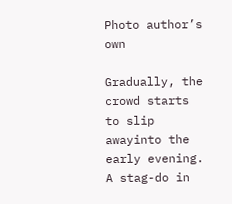Photo author’s own

Gradually, the crowd starts to slip awayinto the early evening. A stag-do in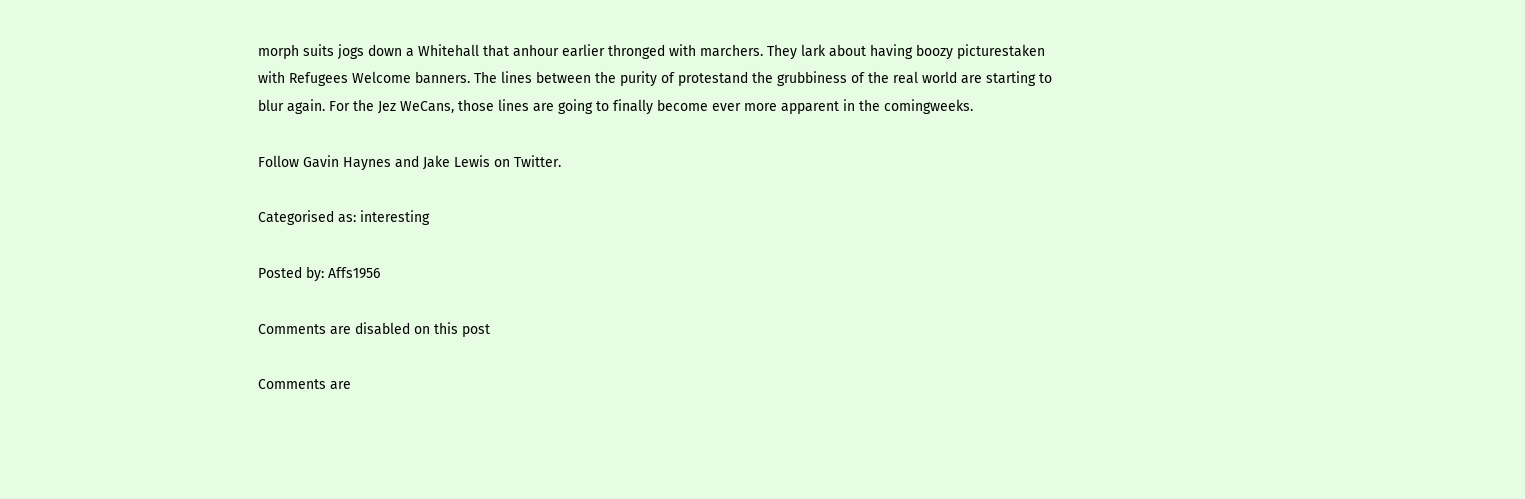morph suits jogs down a Whitehall that anhour earlier thronged with marchers. They lark about having boozy picturestaken with Refugees Welcome banners. The lines between the purity of protestand the grubbiness of the real world are starting to blur again. For the Jez WeCans, those lines are going to finally become ever more apparent in the comingweeks.

Follow Gavin Haynes and Jake Lewis on Twitter.

Categorised as: interesting

Posted by: Affs1956

Comments are disabled on this post

Comments are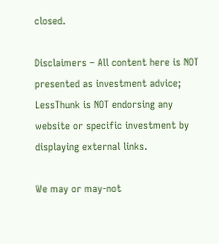closed.

Disclaimers – All content here is NOT presented as investment advice; LessThunk is NOT endorsing any website or specific investment by displaying external links.

We may or may-not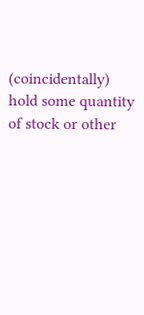(coincidentally) hold some quantity of stock or other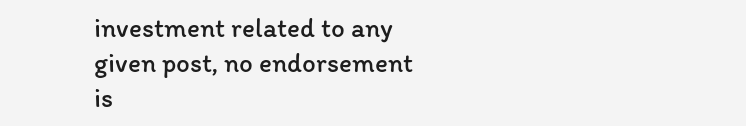investment related to any given post, no endorsement is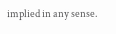implied in any sense.